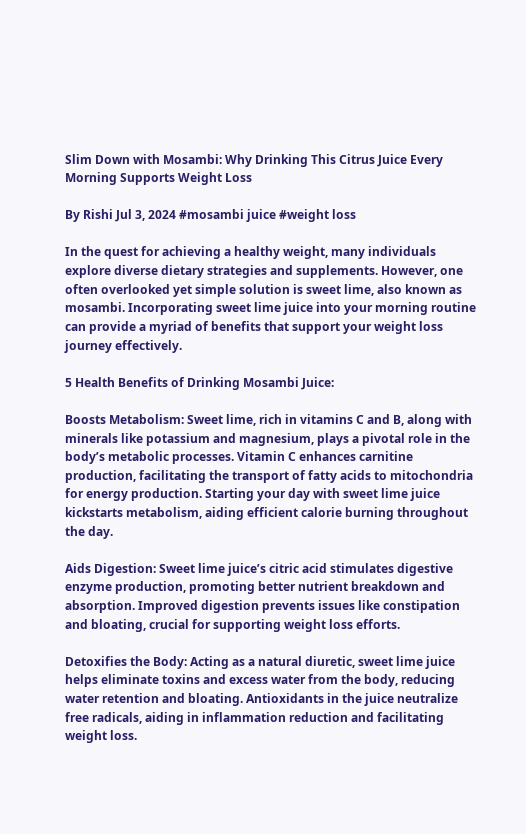Slim Down with Mosambi: Why Drinking This Citrus Juice Every Morning Supports Weight Loss

By Rishi Jul 3, 2024 #mosambi juice #weight loss

In the quest for achieving a healthy weight, many individuals explore diverse dietary strategies and supplements. However, one often overlooked yet simple solution is sweet lime, also known as mosambi. Incorporating sweet lime juice into your morning routine can provide a myriad of benefits that support your weight loss journey effectively.

5 Health Benefits of Drinking Mosambi Juice:

Boosts Metabolism: Sweet lime, rich in vitamins C and B, along with minerals like potassium and magnesium, plays a pivotal role in the body’s metabolic processes. Vitamin C enhances carnitine production, facilitating the transport of fatty acids to mitochondria for energy production. Starting your day with sweet lime juice kickstarts metabolism, aiding efficient calorie burning throughout the day.

Aids Digestion: Sweet lime juice’s citric acid stimulates digestive enzyme production, promoting better nutrient breakdown and absorption. Improved digestion prevents issues like constipation and bloating, crucial for supporting weight loss efforts.

Detoxifies the Body: Acting as a natural diuretic, sweet lime juice helps eliminate toxins and excess water from the body, reducing water retention and bloating. Antioxidants in the juice neutralize free radicals, aiding in inflammation reduction and facilitating weight loss.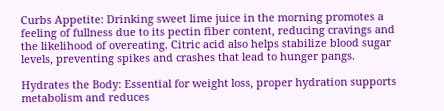Curbs Appetite: Drinking sweet lime juice in the morning promotes a feeling of fullness due to its pectin fiber content, reducing cravings and the likelihood of overeating. Citric acid also helps stabilize blood sugar levels, preventing spikes and crashes that lead to hunger pangs.

Hydrates the Body: Essential for weight loss, proper hydration supports metabolism and reduces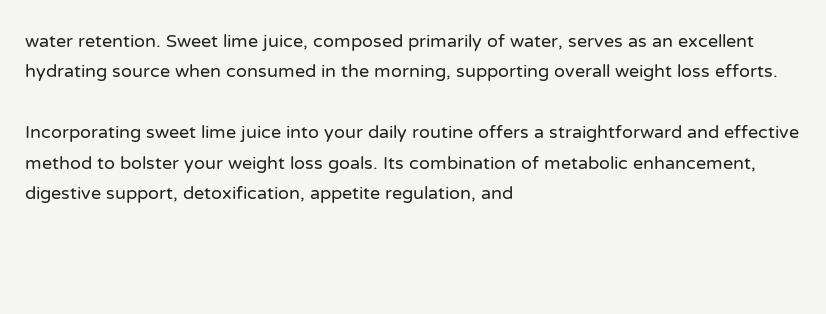water retention. Sweet lime juice, composed primarily of water, serves as an excellent hydrating source when consumed in the morning, supporting overall weight loss efforts.

Incorporating sweet lime juice into your daily routine offers a straightforward and effective method to bolster your weight loss goals. Its combination of metabolic enhancement, digestive support, detoxification, appetite regulation, and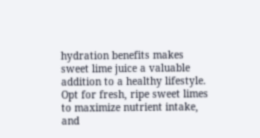hydration benefits makes sweet lime juice a valuable addition to a healthy lifestyle. Opt for fresh, ripe sweet limes to maximize nutrient intake, and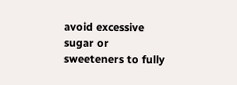avoid excessive sugar or sweeteners to fully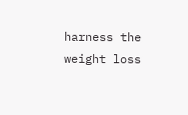harness the weight loss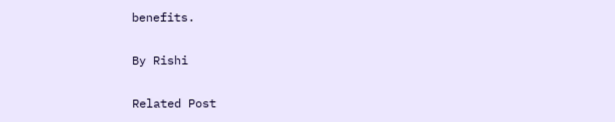benefits.

By Rishi

Related Post